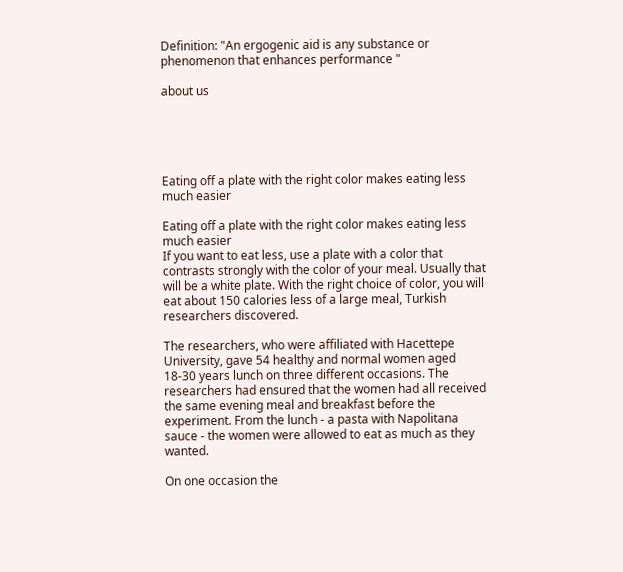Definition: "An ergogenic aid is any substance or phenomenon that enhances performance "

about us





Eating off a plate with the right color makes eating less much easier

Eating off a plate with the right color makes eating less much easier
If you want to eat less, use a plate with a color that contrasts strongly with the color of your meal. Usually that will be a white plate. With the right choice of color, you will eat about 150 calories less of a large meal, Turkish researchers discovered.

The researchers, who were affiliated with Hacettepe University, gave 54 healthy and normal women aged 18-30 years lunch on three different occasions. The researchers had ensured that the women had all received the same evening meal and breakfast before the experiment. From the lunch - a pasta with Napolitana sauce - the women were allowed to eat as much as they wanted.

On one occasion the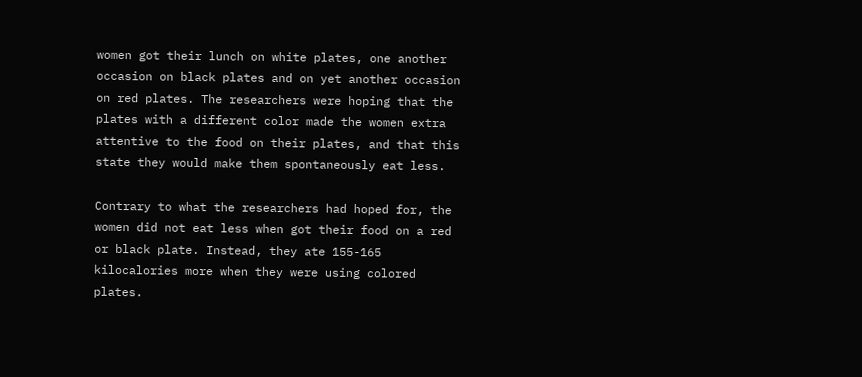women got their lunch on white plates, one another occasion on black plates and on yet another occasion on red plates. The researchers were hoping that the plates with a different color made the women extra attentive to the food on their plates, and that this state they would make them spontaneously eat less.

Contrary to what the researchers had hoped for, the women did not eat less when got their food on a red or black plate. Instead, they ate 155-165 kilocalories more when they were using colored plates.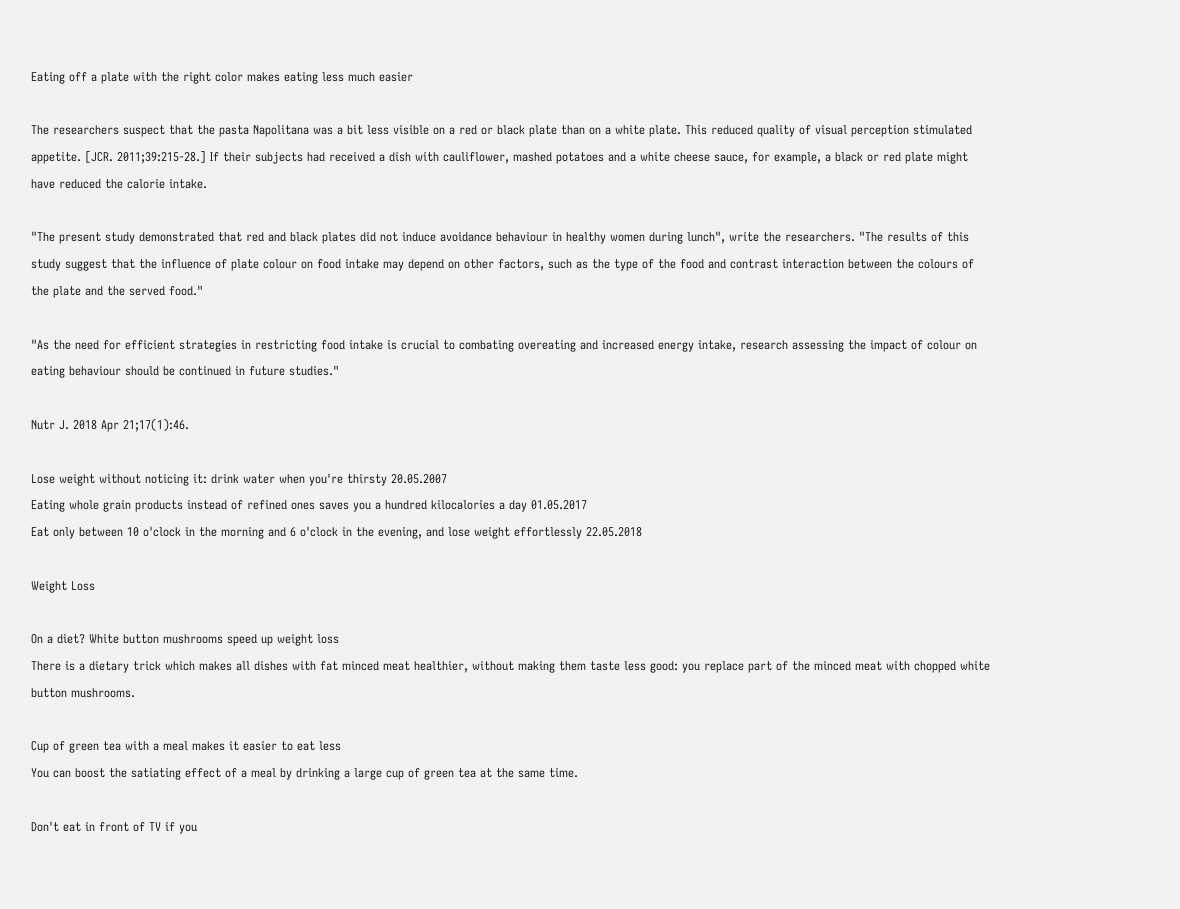Eating off a plate with the right color makes eating less much easier

The researchers suspect that the pasta Napolitana was a bit less visible on a red or black plate than on a white plate. This reduced quality of visual perception stimulated appetite. [JCR. 2011;39:215-28.] If their subjects had received a dish with cauliflower, mashed potatoes and a white cheese sauce, for example, a black or red plate might have reduced the calorie intake.

"The present study demonstrated that red and black plates did not induce avoidance behaviour in healthy women during lunch", write the researchers. "The results of this study suggest that the influence of plate colour on food intake may depend on other factors, such as the type of the food and contrast interaction between the colours of the plate and the served food."

"As the need for efficient strategies in restricting food intake is crucial to combating overeating and increased energy intake, research assessing the impact of colour on eating behaviour should be continued in future studies."

Nutr J. 2018 Apr 21;17(1):46.

Lose weight without noticing it: drink water when you're thirsty 20.05.2007
Eating whole grain products instead of refined ones saves you a hundred kilocalories a day 01.05.2017
Eat only between 10 o'clock in the morning and 6 o'clock in the evening, and lose weight effortlessly 22.05.2018

Weight Loss

On a diet? White button mushrooms speed up weight loss
There is a dietary trick which makes all dishes with fat minced meat healthier, without making them taste less good: you replace part of the minced meat with chopped white button mushrooms.

Cup of green tea with a meal makes it easier to eat less
You can boost the satiating effect of a meal by drinking a large cup of green tea at the same time.

Don't eat in front of TV if you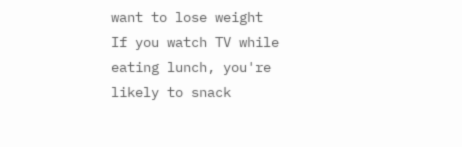want to lose weight
If you watch TV while eating lunch, you're likely to snack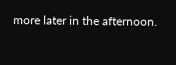more later in the afternoon.